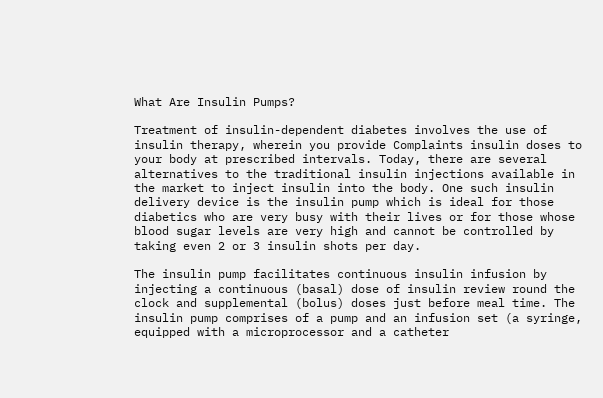What Are Insulin Pumps?

Treatment of insulin-dependent diabetes involves the use of insulin therapy, wherein you provide Complaints insulin doses to your body at prescribed intervals. Today, there are several alternatives to the traditional insulin injections available in the market to inject insulin into the body. One such insulin delivery device is the insulin pump which is ideal for those diabetics who are very busy with their lives or for those whose blood sugar levels are very high and cannot be controlled by taking even 2 or 3 insulin shots per day.

The insulin pump facilitates continuous insulin infusion by injecting a continuous (basal) dose of insulin review round the clock and supplemental (bolus) doses just before meal time. The insulin pump comprises of a pump and an infusion set (a syringe, equipped with a microprocessor and a catheter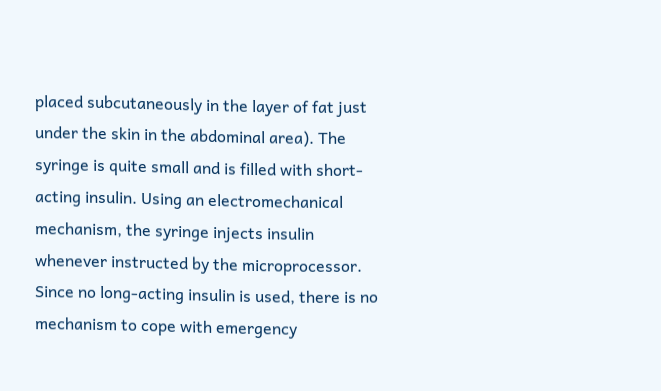placed subcutaneously in the layer of fat just under the skin in the abdominal area). The syringe is quite small and is filled with short-acting insulin. Using an electromechanical mechanism, the syringe injects insulin whenever instructed by the microprocessor. Since no long-acting insulin is used, there is no mechanism to cope with emergency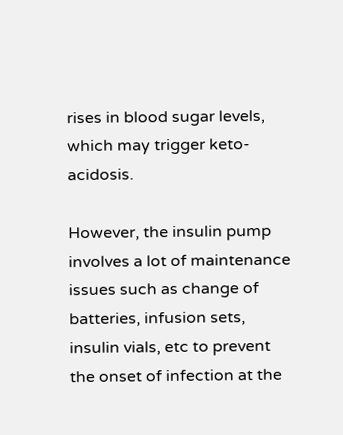rises in blood sugar levels, which may trigger keto-acidosis.

However, the insulin pump involves a lot of maintenance issues such as change of batteries, infusion sets, insulin vials, etc to prevent the onset of infection at the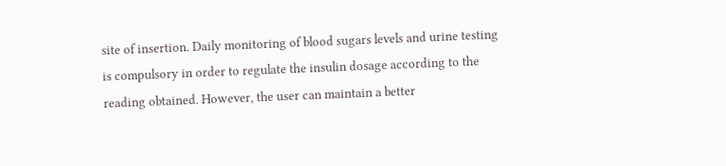site of insertion. Daily monitoring of blood sugars levels and urine testing is compulsory in order to regulate the insulin dosage according to the reading obtained. However, the user can maintain a better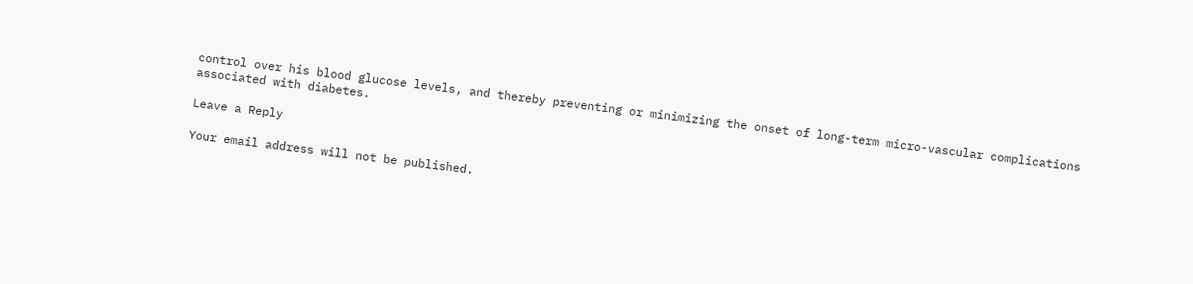control over his blood glucose levels, and thereby preventing or minimizing the onset of long-term micro-vascular complications associated with diabetes.

Leave a Reply

Your email address will not be published.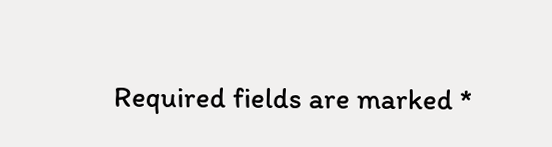Required fields are marked *